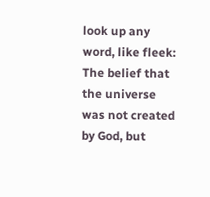look up any word, like fleek:
The belief that the universe was not created by God, but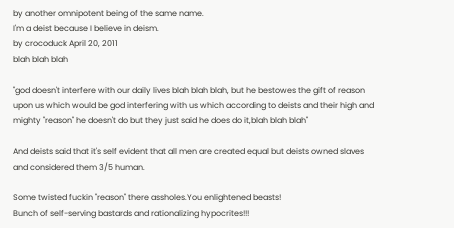by another omnipotent being of the same name.
I'm a deist because I believe in deism.
by crocoduck April 20, 2011
blah blah blah

"god doesn't interfere with our daily lives blah blah blah, but he bestowes the gift of reason upon us which would be god interfering with us which according to deists and their high and mighty "reason" he doesn't do but they just said he does do it,blah blah blah"

And deists said that it's self evident that all men are created equal but deists owned slaves and considered them 3/5 human.

Some twisted fuckin "reason" there assholes.You enlightened beasts!
Bunch of self-serving bastards and rationalizing hypocrites!!!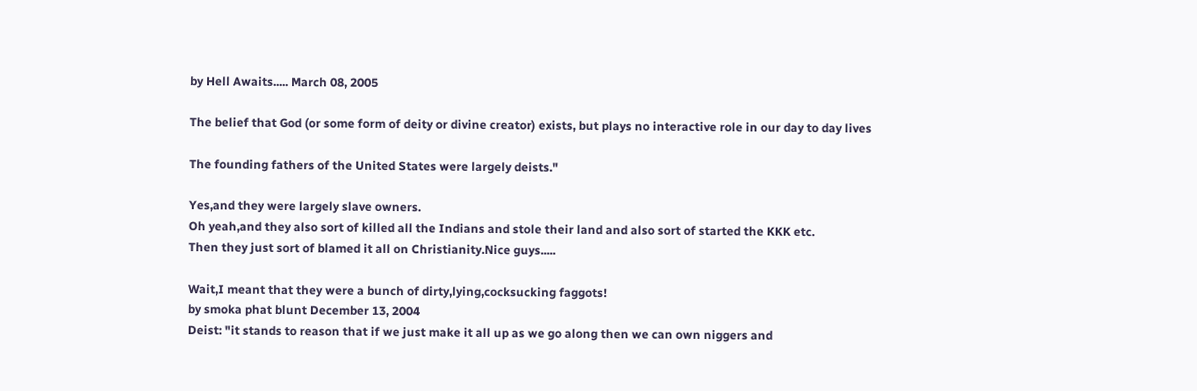by Hell Awaits..... March 08, 2005

The belief that God (or some form of deity or divine creator) exists, but plays no interactive role in our day to day lives

The founding fathers of the United States were largely deists."

Yes,and they were largely slave owners.
Oh yeah,and they also sort of killed all the Indians and stole their land and also sort of started the KKK etc.
Then they just sort of blamed it all on Christianity.Nice guys.....

Wait,I meant that they were a bunch of dirty,lying,cocksucking faggots!
by smoka phat blunt December 13, 2004
Deist: "it stands to reason that if we just make it all up as we go along then we can own niggers and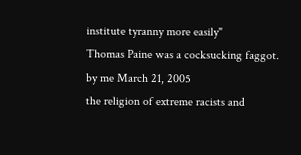institute tyranny more easily"
Thomas Paine was a cocksucking faggot.
by me March 21, 2005
the religion of extreme racists and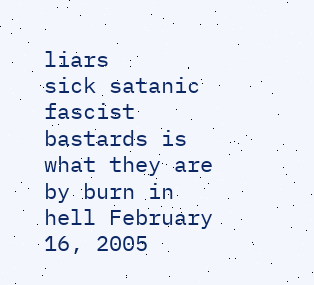liars
sick satanic fascist bastards is what they are
by burn in hell February 16, 2005